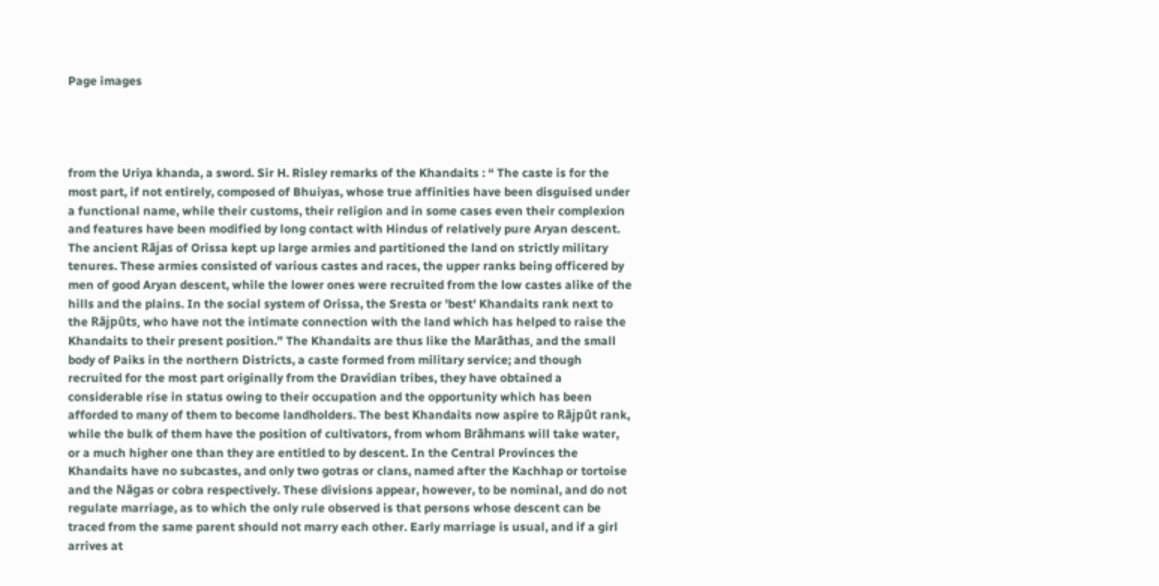Page images




from the Uriya khanda, a sword. Sir H. Risley remarks of the Khandaits : “ The caste is for the most part, if not entirely, composed of Bhuiyas, whose true affinities have been disguised under a functional name, while their customs, their religion and in some cases even their complexion and features have been modified by long contact with Hindus of relatively pure Aryan descent. The ancient Rājas of Orissa kept up large armies and partitioned the land on strictly military tenures. These armies consisted of various castes and races, the upper ranks being officered by men of good Aryan descent, while the lower ones were recruited from the low castes alike of the hills and the plains. In the social system of Orissa, the Sresta or 'best' Khandaits rank next to the Rājpūts, who have not the intimate connection with the land which has helped to raise the Khandaits to their present position.” The Khandaits are thus like the Marāthas, and the small body of Paiks in the northern Districts, a caste formed from military service; and though recruited for the most part originally from the Dravidian tribes, they have obtained a considerable rise in status owing to their occupation and the opportunity which has been afforded to many of them to become landholders. The best Khandaits now aspire to Rājpūt rank, while the bulk of them have the position of cultivators, from whom Brāhmans will take water, or a much higher one than they are entitled to by descent. In the Central Provinces the Khandaits have no subcastes, and only two gotras or clans, named after the Kachhap or tortoise and the Nāgas or cobra respectively. These divisions appear, however, to be nominal, and do not regulate marriage, as to which the only rule observed is that persons whose descent can be traced from the same parent should not marry each other. Early marriage is usual, and if a girl arrives at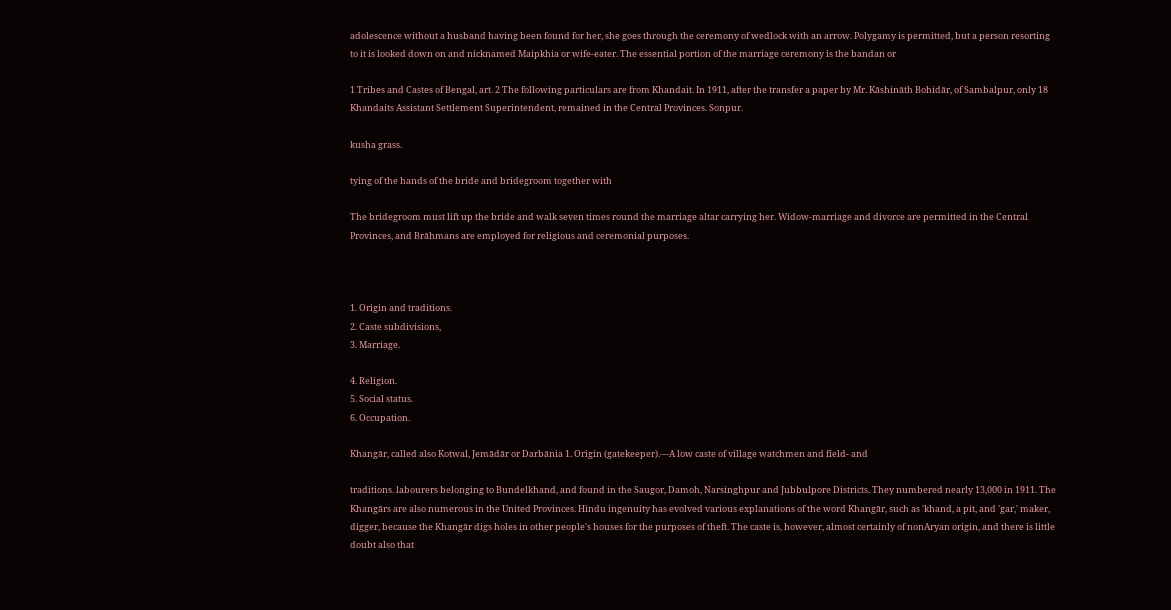adolescence without a husband having been found for her, she goes through the ceremony of wedlock with an arrow. Polygamy is permitted, but a person resorting to it is looked down on and nicknamed Maipkhia or wife-eater. The essential portion of the marriage ceremony is the bandan or

1 Tribes and Castes of Bengal, art. 2 The following particulars are from Khandait. In 1911, after the transfer a paper by Mr. Kāshināth Bohidār, of Sambalpur, only 18 Khandaits Assistant Settlement Superintendent, remained in the Central Provinces. Sonpur.

kusha grass.

tying of the hands of the bride and bridegroom together with

The bridegroom must lift up the bride and walk seven times round the marriage altar carrying her. Widow-marriage and divorce are permitted in the Central Provinces, and Brāhmans are employed for religious and ceremonial purposes.



1. Origin and traditions.
2. Caste subdivisions,
3. Marriage.

4. Religion.
5. Social status.
6. Occupation.

Khangār, called also Kotwal, Jemādār or Darbānia 1. Origin (gatekeeper).—A low caste of village watchmen and field- and

traditions. labourers belonging to Bundelkhand, and found in the Saugor, Damoh, Narsinghpur and Jubbulpore Districts. They numbered nearly 13,000 in 1911. The Khangārs are also numerous in the United Provinces. Hindu ingenuity has evolved various explanations of the word Khangār, such as 'khand, a pit, and 'gar,' maker, digger, because the Khangār digs holes in other people's houses for the purposes of theft. The caste is, however, almost certainly of nonAryan origin, and there is little doubt also that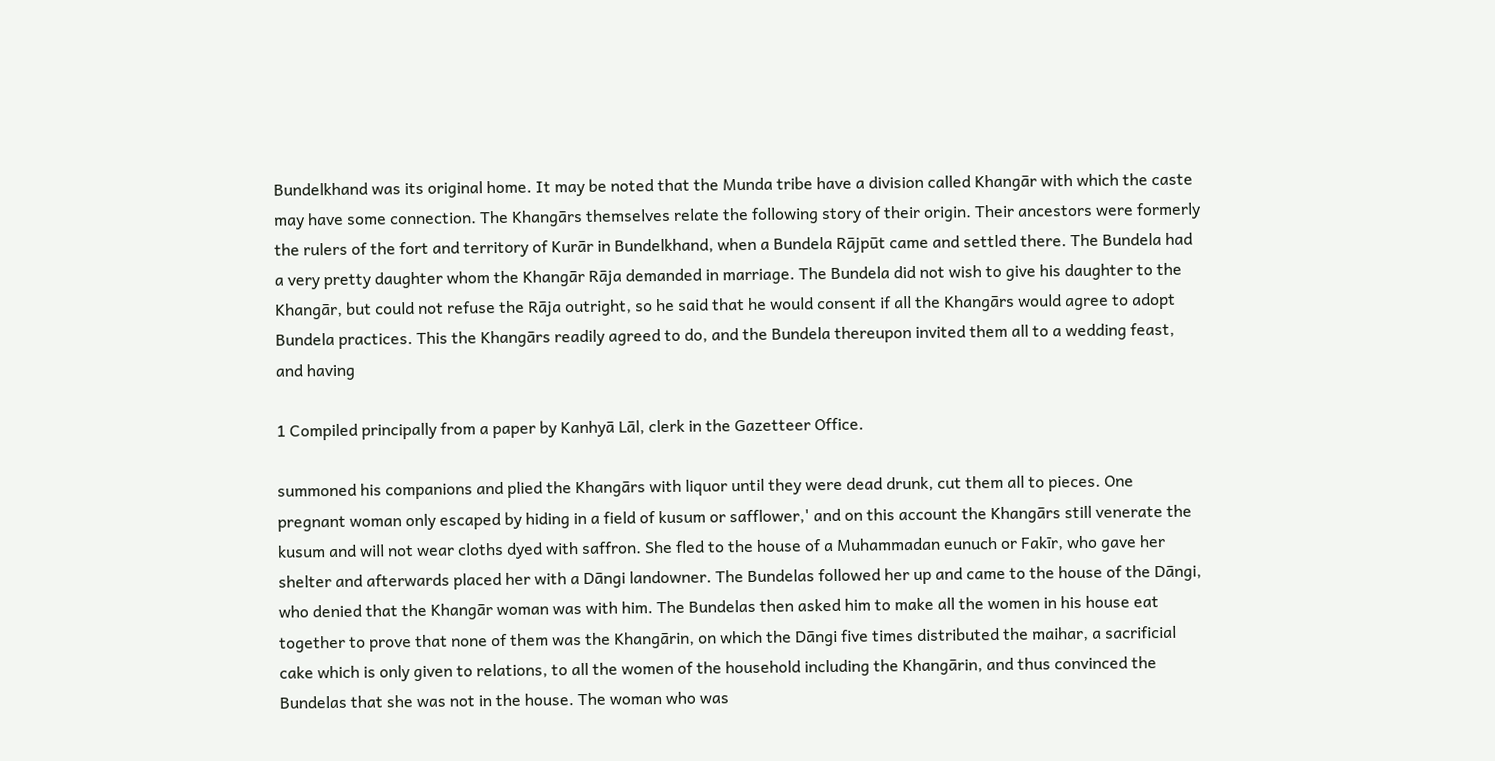Bundelkhand was its original home. It may be noted that the Munda tribe have a division called Khangār with which the caste may have some connection. The Khangārs themselves relate the following story of their origin. Their ancestors were formerly the rulers of the fort and territory of Kurār in Bundelkhand, when a Bundela Rājpūt came and settled there. The Bundela had a very pretty daughter whom the Khangār Rāja demanded in marriage. The Bundela did not wish to give his daughter to the Khangār, but could not refuse the Rāja outright, so he said that he would consent if all the Khangārs would agree to adopt Bundela practices. This the Khangārs readily agreed to do, and the Bundela thereupon invited them all to a wedding feast, and having

1 Compiled principally from a paper by Kanhyā Lāl, clerk in the Gazetteer Office.

summoned his companions and plied the Khangārs with liquor until they were dead drunk, cut them all to pieces. One pregnant woman only escaped by hiding in a field of kusum or safflower,' and on this account the Khangārs still venerate the kusum and will not wear cloths dyed with saffron. She fled to the house of a Muhammadan eunuch or Fakīr, who gave her shelter and afterwards placed her with a Dāngi landowner. The Bundelas followed her up and came to the house of the Dāngi, who denied that the Khangār woman was with him. The Bundelas then asked him to make all the women in his house eat together to prove that none of them was the Khangārin, on which the Dāngi five times distributed the maihar, a sacrificial cake which is only given to relations, to all the women of the household including the Khangārin, and thus convinced the Bundelas that she was not in the house. The woman who was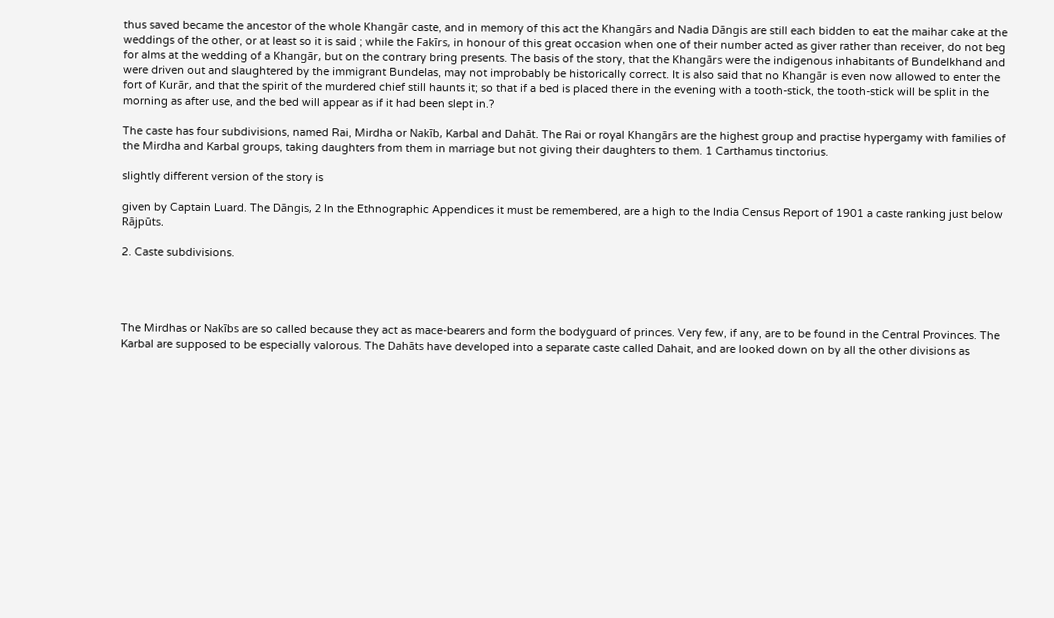thus saved became the ancestor of the whole Khangār caste, and in memory of this act the Khangārs and Nadia Dāngis are still each bidden to eat the maihar cake at the weddings of the other, or at least so it is said ; while the Fakīrs, in honour of this great occasion when one of their number acted as giver rather than receiver, do not beg for alms at the wedding of a Khangār, but on the contrary bring presents. The basis of the story, that the Khangārs were the indigenous inhabitants of Bundelkhand and were driven out and slaughtered by the immigrant Bundelas, may not improbably be historically correct. It is also said that no Khangār is even now allowed to enter the fort of Kurār, and that the spirit of the murdered chief still haunts it; so that if a bed is placed there in the evening with a tooth-stick, the tooth-stick will be split in the morning as after use, and the bed will appear as if it had been slept in.?

The caste has four subdivisions, named Rai, Mirdha or Nakīb, Karbal and Dahāt. The Rai or royal Khangārs are the highest group and practise hypergamy with families of the Mirdha and Karbal groups, taking daughters from them in marriage but not giving their daughters to them. 1 Carthamus tinctorius.

slightly different version of the story is

given by Captain Luard. The Dāngis, 2 In the Ethnographic Appendices it must be remembered, are a high to the India Census Report of 1901 a caste ranking just below Rājpūts.

2. Caste subdivisions.




The Mirdhas or Nakībs are so called because they act as mace-bearers and form the bodyguard of princes. Very few, if any, are to be found in the Central Provinces. The Karbal are supposed to be especially valorous. The Dahāts have developed into a separate caste called Dahait, and are looked down on by all the other divisions as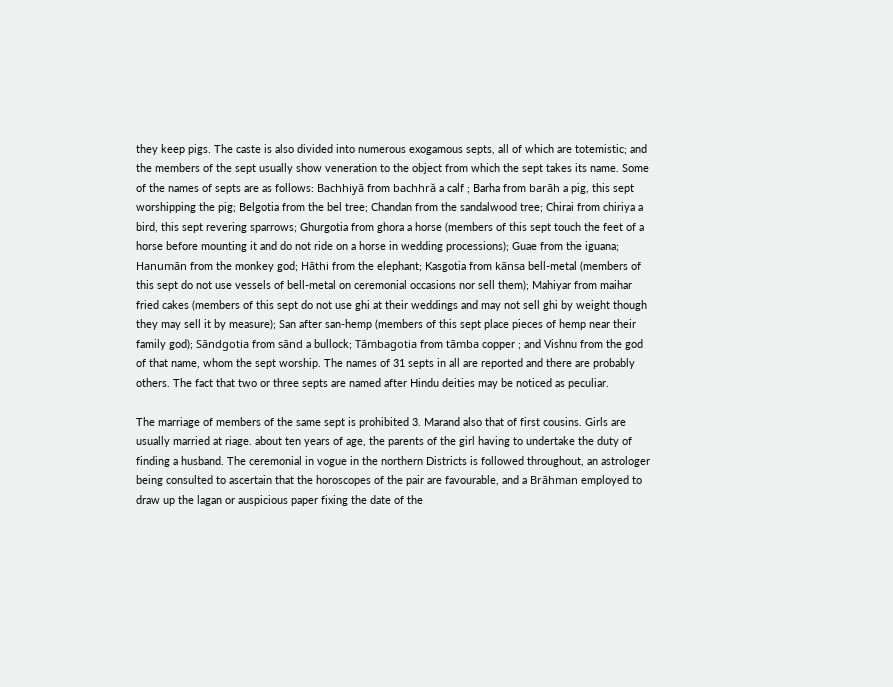they keep pigs. The caste is also divided into numerous exogamous septs, all of which are totemistic; and the members of the sept usually show veneration to the object from which the sept takes its name. Some of the names of septs are as follows: Bachhiyā from bachhră a calf ; Barha from barāh a pig, this sept worshipping the pig; Belgotia from the bel tree; Chandan from the sandalwood tree; Chirai from chiriya a bird, this sept revering sparrows; Ghurgotia from ghora a horse (members of this sept touch the feet of a horse before mounting it and do not ride on a horse in wedding processions); Guae from the iguana; Hanumān from the monkey god; Hāthi from the elephant; Kasgotia from kānsa bell-metal (members of this sept do not use vessels of bell-metal on ceremonial occasions nor sell them); Mahiyar from maihar fried cakes (members of this sept do not use ghi at their weddings and may not sell ghi by weight though they may sell it by measure); San after san-hemp (members of this sept place pieces of hemp near their family god); Sāndgotia from sānd a bullock; Tāmbagotia from tāmba copper ; and Vishnu from the god of that name, whom the sept worship. The names of 31 septs in all are reported and there are probably others. The fact that two or three septs are named after Hindu deities may be noticed as peculiar.

The marriage of members of the same sept is prohibited 3. Marand also that of first cousins. Girls are usually married at riage. about ten years of age, the parents of the girl having to undertake the duty of finding a husband. The ceremonial in vogue in the northern Districts is followed throughout, an astrologer being consulted to ascertain that the horoscopes of the pair are favourable, and a Brāhman employed to draw up the lagan or auspicious paper fixing the date of the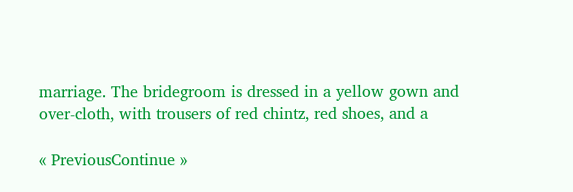marriage. The bridegroom is dressed in a yellow gown and over-cloth, with trousers of red chintz, red shoes, and a

« PreviousContinue »